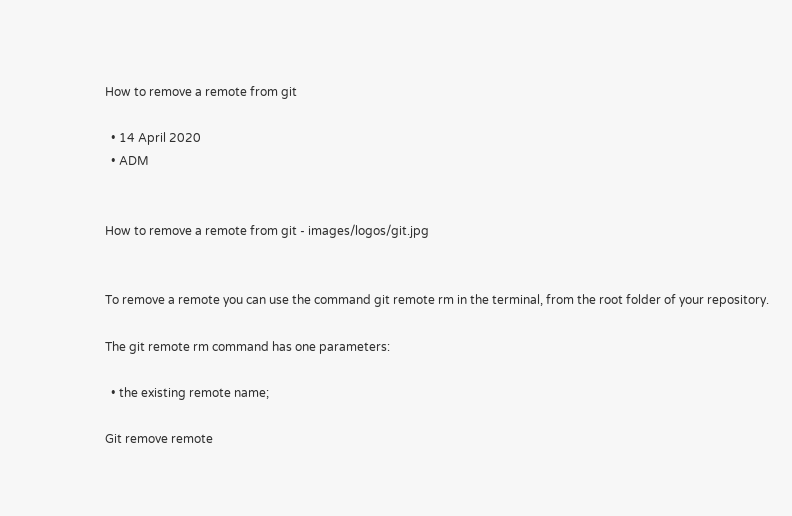How to remove a remote from git

  • 14 April 2020
  • ADM


How to remove a remote from git - images/logos/git.jpg


To remove a remote you can use the command git remote rm in the terminal, from the root folder of your repository.

The git remote rm command has one parameters:

  • the existing remote name;

Git remove remote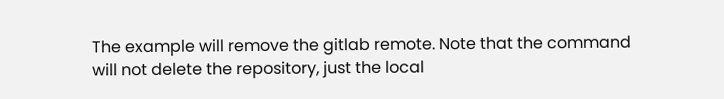The example will remove the gitlab remote. Note that the command will not delete the repository, just the local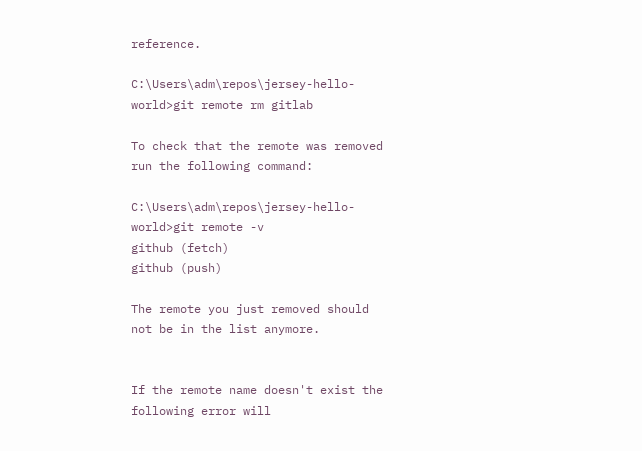reference.

C:\Users\adm\repos\jersey-hello-world>git remote rm gitlab

To check that the remote was removed run the following command:

C:\Users\adm\repos\jersey-hello-world>git remote -v
github (fetch)
github (push)

The remote you just removed should not be in the list anymore.


If the remote name doesn't exist the following error will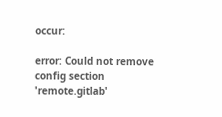occur:

error: Could not remove config section 'remote.gitlab'